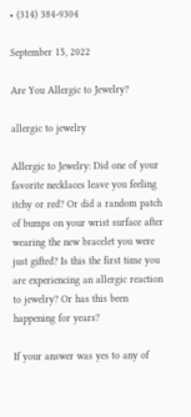• (314) 384-9304

September 15, 2022

Are You Allergic to Jewelry?

allergic to jewelry

Allergic to Jewelry: Did one of your favorite necklaces leave you feeling itchy or red? Or did a random patch of bumps on your wrist surface after wearing the new bracelet you were just gifted? Is this the first time you are experiencing an allergic reaction to jewelry? Or has this been happening for years?

If your answer was yes to any of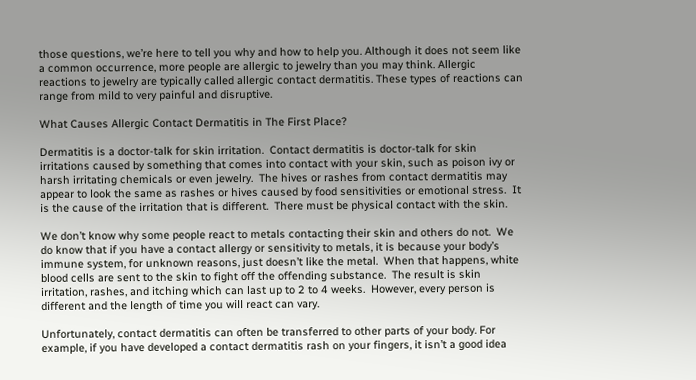those questions, we’re here to tell you why and how to help you. Although it does not seem like a common occurrence, more people are allergic to jewelry than you may think. Allergic reactions to jewelry are typically called allergic contact dermatitis. These types of reactions can range from mild to very painful and disruptive.

What Causes Allergic Contact Dermatitis in The First Place?

Dermatitis is a doctor-talk for skin irritation.  Contact dermatitis is doctor-talk for skin irritations caused by something that comes into contact with your skin, such as poison ivy or harsh irritating chemicals or even jewelry.  The hives or rashes from contact dermatitis may appear to look the same as rashes or hives caused by food sensitivities or emotional stress.  It is the cause of the irritation that is different.  There must be physical contact with the skin.

We don’t know why some people react to metals contacting their skin and others do not.  We do know that if you have a contact allergy or sensitivity to metals, it is because your body’s immune system, for unknown reasons, just doesn’t like the metal.  When that happens, white blood cells are sent to the skin to fight off the offending substance.  The result is skin irritation, rashes, and itching which can last up to 2 to 4 weeks.  However, every person is different and the length of time you will react can vary.

Unfortunately, contact dermatitis can often be transferred to other parts of your body. For example, if you have developed a contact dermatitis rash on your fingers, it isn’t a good idea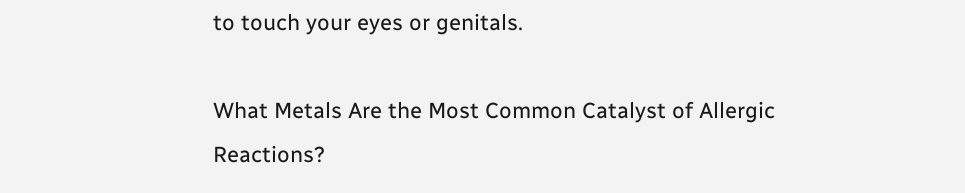to touch your eyes or genitals.

What Metals Are the Most Common Catalyst of Allergic Reactions?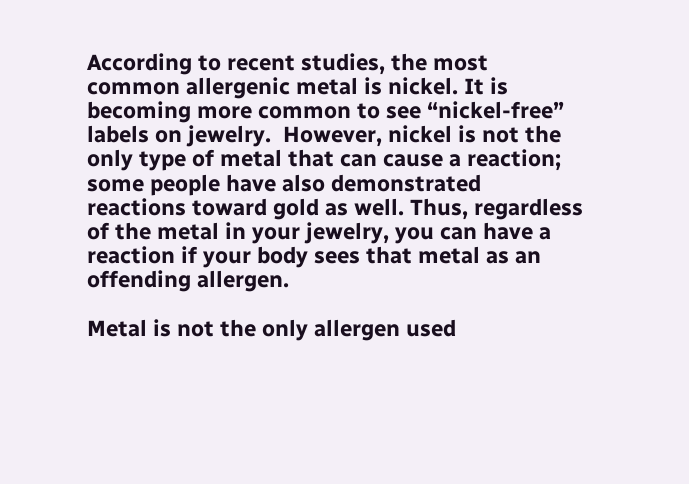According to recent studies, the most common allergenic metal is nickel. It is becoming more common to see “nickel-free” labels on jewelry.  However, nickel is not the only type of metal that can cause a reaction; some people have also demonstrated reactions toward gold as well. Thus, regardless of the metal in your jewelry, you can have a reaction if your body sees that metal as an offending allergen.

Metal is not the only allergen used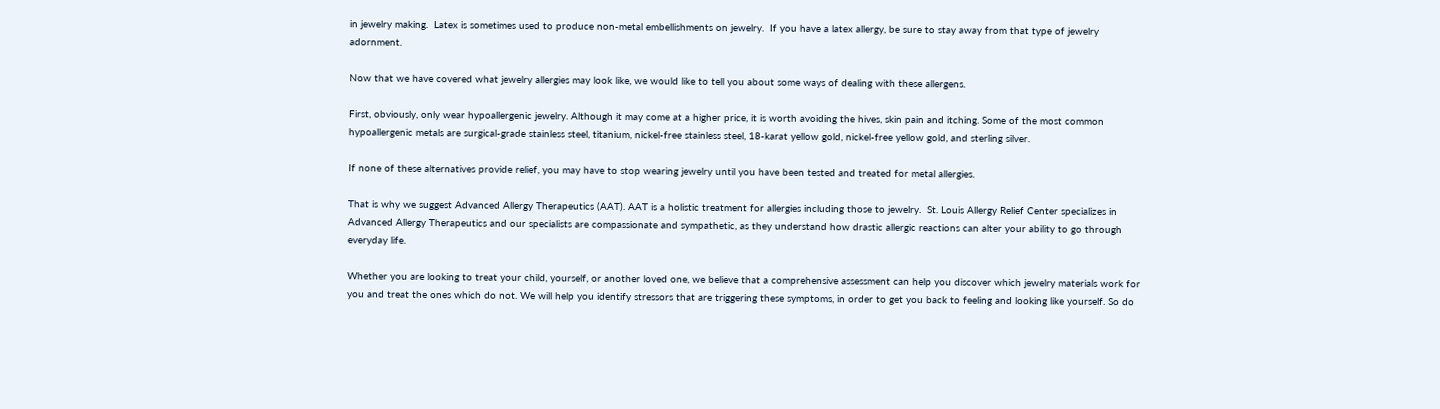in jewelry making.  Latex is sometimes used to produce non-metal embellishments on jewelry.  If you have a latex allergy, be sure to stay away from that type of jewelry adornment.

Now that we have covered what jewelry allergies may look like, we would like to tell you about some ways of dealing with these allergens.

First, obviously, only wear hypoallergenic jewelry. Although it may come at a higher price, it is worth avoiding the hives, skin pain and itching. Some of the most common hypoallergenic metals are surgical-grade stainless steel, titanium, nickel-free stainless steel, 18-karat yellow gold, nickel-free yellow gold, and sterling silver.

If none of these alternatives provide relief, you may have to stop wearing jewelry until you have been tested and treated for metal allergies.

That is why we suggest Advanced Allergy Therapeutics (AAT). AAT is a holistic treatment for allergies including those to jewelry.  St. Louis Allergy Relief Center specializes in Advanced Allergy Therapeutics and our specialists are compassionate and sympathetic, as they understand how drastic allergic reactions can alter your ability to go through everyday life.

Whether you are looking to treat your child, yourself, or another loved one, we believe that a comprehensive assessment can help you discover which jewelry materials work for you and treat the ones which do not. We will help you identify stressors that are triggering these symptoms, in order to get you back to feeling and looking like yourself. So do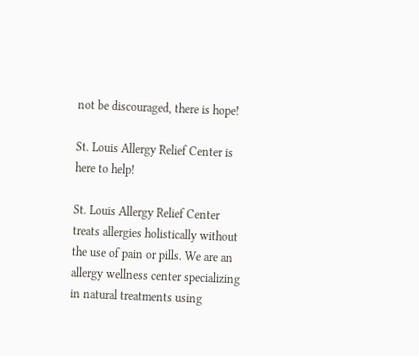not be discouraged, there is hope!

St. Louis Allergy Relief Center is here to help!

St. Louis Allergy Relief Center treats allergies holistically without the use of pain or pills. We are an allergy wellness center specializing in natural treatments using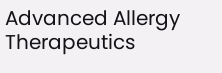Advanced Allergy Therapeutics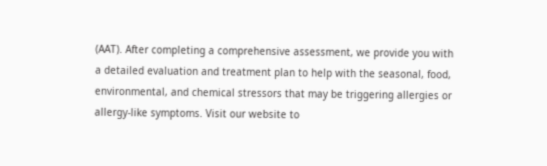(AAT). After completing a comprehensive assessment, we provide you with a detailed evaluation and treatment plan to help with the seasonal, food, environmental, and chemical stressors that may be triggering allergies or allergy-like symptoms. Visit our website to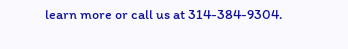learn more or call us at 314-384-9304.